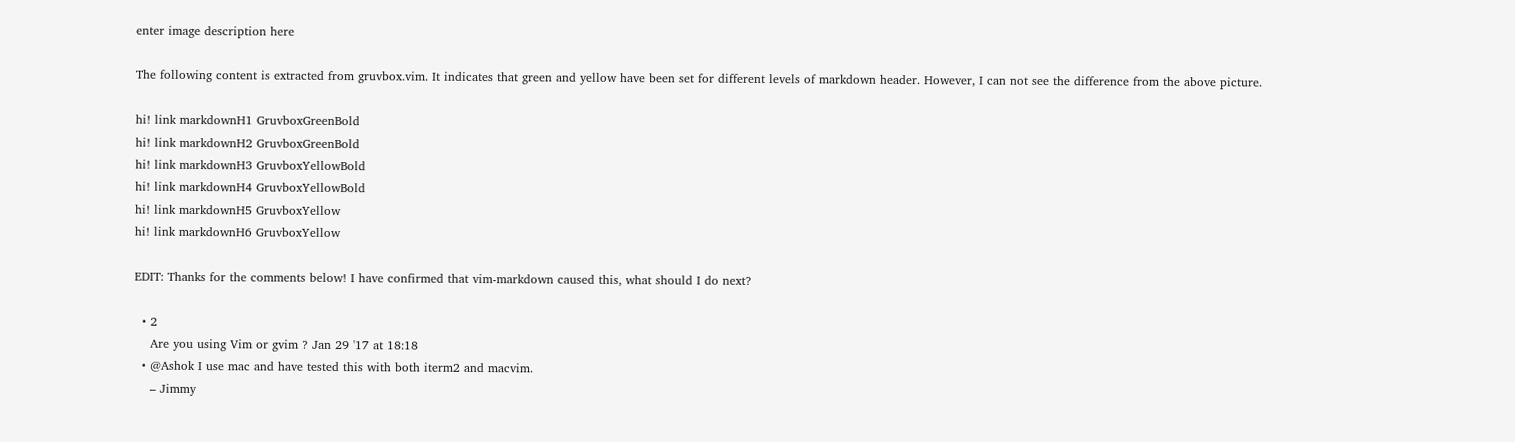enter image description here

The following content is extracted from gruvbox.vim. It indicates that green and yellow have been set for different levels of markdown header. However, I can not see the difference from the above picture.

hi! link markdownH1 GruvboxGreenBold
hi! link markdownH2 GruvboxGreenBold
hi! link markdownH3 GruvboxYellowBold
hi! link markdownH4 GruvboxYellowBold
hi! link markdownH5 GruvboxYellow
hi! link markdownH6 GruvboxYellow

EDIT: Thanks for the comments below! I have confirmed that vim-markdown caused this, what should I do next?

  • 2
    Are you using Vim or gvim ? Jan 29 '17 at 18:18
  • @Ashok I use mac and have tested this with both iterm2 and macvim.
    – Jimmy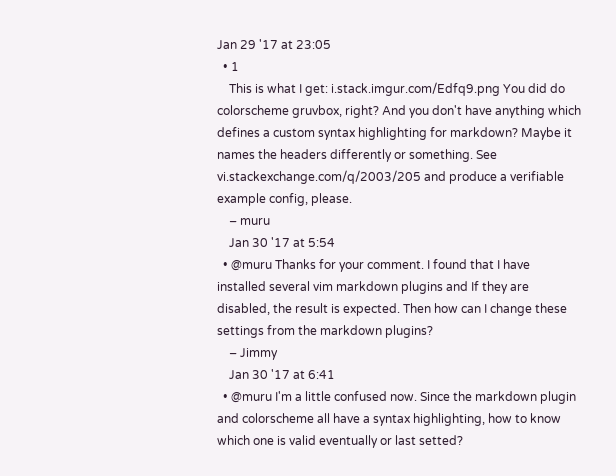Jan 29 '17 at 23:05
  • 1
    This is what I get: i.stack.imgur.com/Edfq9.png You did do colorscheme gruvbox, right? And you don't have anything which defines a custom syntax highlighting for markdown? Maybe it names the headers differently or something. See vi.stackexchange.com/q/2003/205 and produce a verifiable example config, please.
    – muru
    Jan 30 '17 at 5:54
  • @muru Thanks for your comment. I found that I have installed several vim markdown plugins and If they are disabled, the result is expected. Then how can I change these settings from the markdown plugins?
    – Jimmy
    Jan 30 '17 at 6:41
  • @muru I'm a little confused now. Since the markdown plugin and colorscheme all have a syntax highlighting, how to know which one is valid eventually or last setted?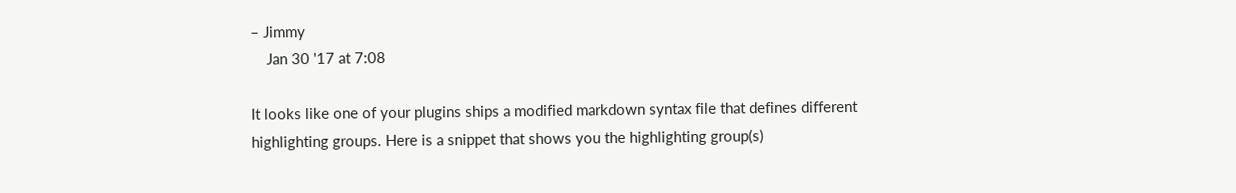– Jimmy
    Jan 30 '17 at 7:08

It looks like one of your plugins ships a modified markdown syntax file that defines different highlighting groups. Here is a snippet that shows you the highlighting group(s)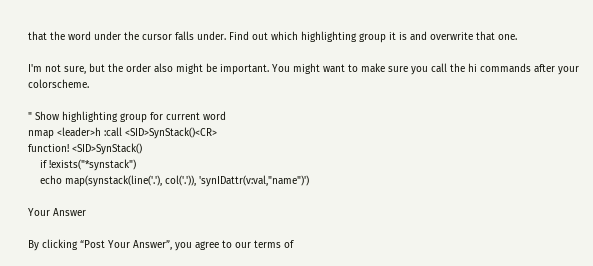that the word under the cursor falls under. Find out which highlighting group it is and overwrite that one.

I'm not sure, but the order also might be important. You might want to make sure you call the hi commands after your colorscheme.

" Show highlighting group for current word
nmap <leader>h :call <SID>SynStack()<CR>
function! <SID>SynStack()
    if !exists("*synstack")
    echo map(synstack(line('.'), col('.')), 'synIDattr(v:val,"name")')

Your Answer

By clicking “Post Your Answer”, you agree to our terms of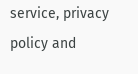service, privacy policy and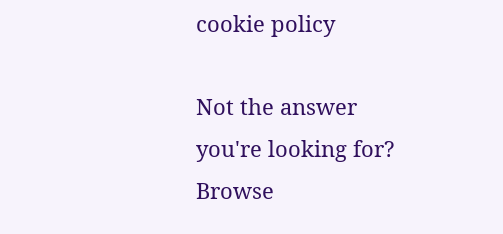cookie policy

Not the answer you're looking for? Browse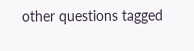other questions tagged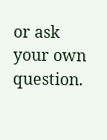or ask your own question.